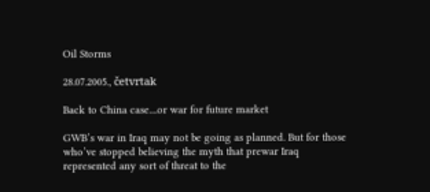Oil Storms

28.07.2005., četvrtak

Back to China case....or war for future market

GWB’s war in Iraq may not be going as planned. But for those who’ve stopped believing the myth that prewar Iraq represented any sort of threat to the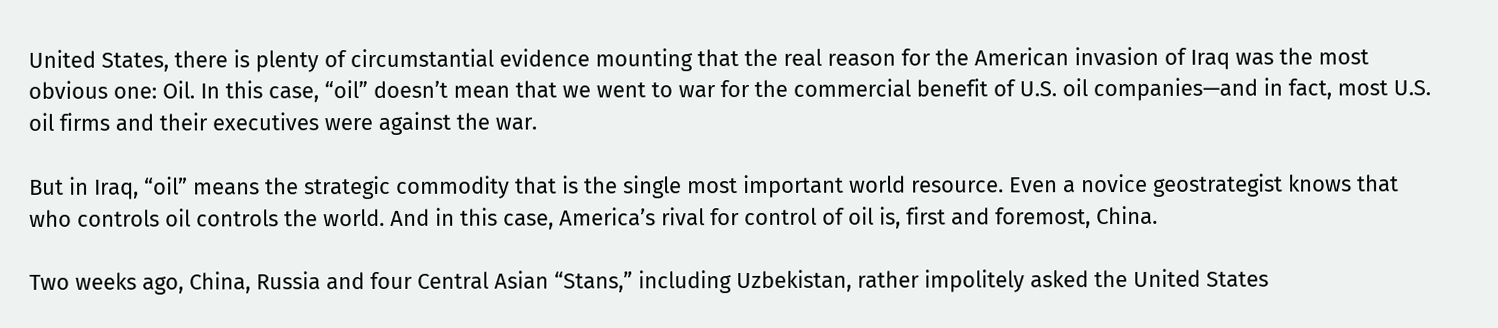United States, there is plenty of circumstantial evidence mounting that the real reason for the American invasion of Iraq was the most obvious one: Oil. In this case, “oil” doesn’t mean that we went to war for the commercial benefit of U.S. oil companies—and in fact, most U.S. oil firms and their executives were against the war.

But in Iraq, “oil” means the strategic commodity that is the single most important world resource. Even a novice geostrategist knows that who controls oil controls the world. And in this case, America’s rival for control of oil is, first and foremost, China.

Two weeks ago, China, Russia and four Central Asian “Stans,” including Uzbekistan, rather impolitely asked the United States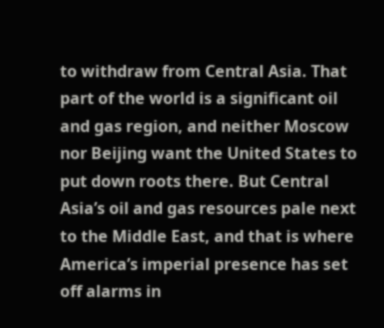to withdraw from Central Asia. That part of the world is a significant oil and gas region, and neither Moscow nor Beijing want the United States to put down roots there. But Central Asia’s oil and gas resources pale next to the Middle East, and that is where America’s imperial presence has set off alarms in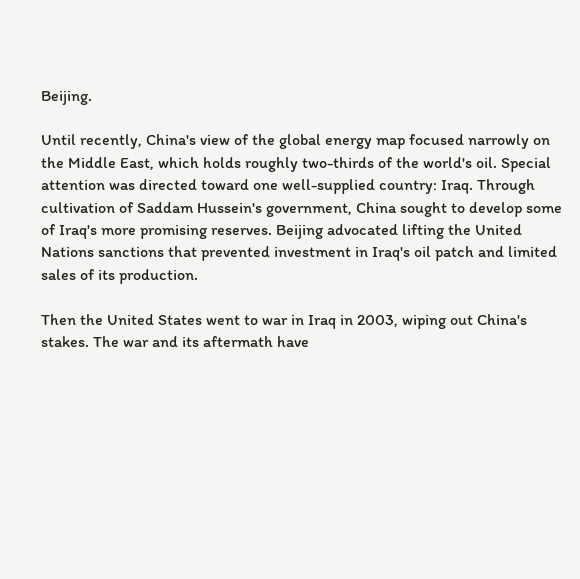Beijing.

Until recently, China's view of the global energy map focused narrowly on the Middle East, which holds roughly two-thirds of the world's oil. Special attention was directed toward one well-supplied country: Iraq. Through cultivation of Saddam Hussein's government, China sought to develop some of Iraq's more promising reserves. Beijing advocated lifting the United Nations sanctions that prevented investment in Iraq's oil patch and limited sales of its production.

Then the United States went to war in Iraq in 2003, wiping out China's stakes. The war and its aftermath have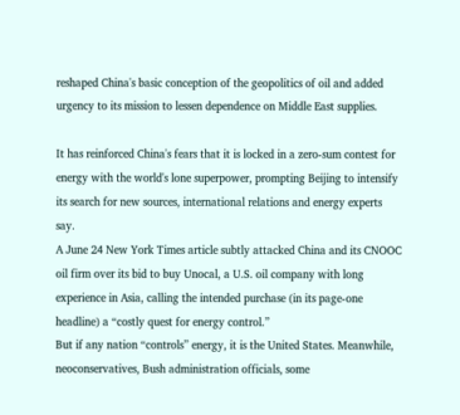reshaped China's basic conception of the geopolitics of oil and added urgency to its mission to lessen dependence on Middle East supplies.

It has reinforced China's fears that it is locked in a zero-sum contest for energy with the world's lone superpower, prompting Beijing to intensify its search for new sources, international relations and energy experts say.
A June 24 New York Times article subtly attacked China and its CNOOC oil firm over its bid to buy Unocal, a U.S. oil company with long experience in Asia, calling the intended purchase (in its page-one headline) a “costly quest for energy control.”
But if any nation “controls” energy, it is the United States. Meanwhile, neoconservatives, Bush administration officials, some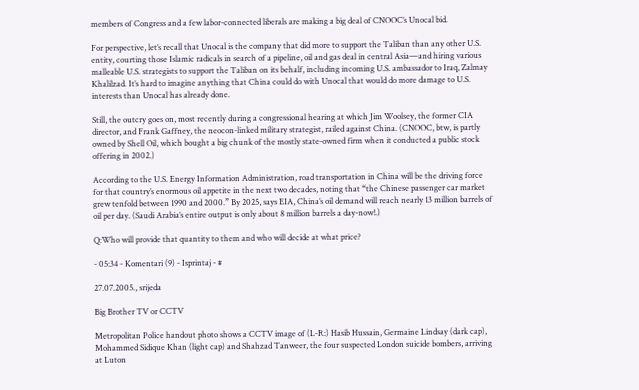members of Congress and a few labor-connected liberals are making a big deal of CNOOC’s Unocal bid.

For perspective, let’s recall that Unocal is the company that did more to support the Taliban than any other U.S. entity, courting those Islamic radicals in search of a pipeline, oil and gas deal in central Asia—and hiring various malleable U.S. strategists to support the Taliban on its behalf, including incoming U.S. ambassador to Iraq, Zalmay Khalilzad. It’s hard to imagine anything that China could do with Unocal that would do more damage to U.S. interests than Unocal has already done.

Still, the outcry goes on, most recently during a congressional hearing at which Jim Woolsey, the former CIA director, and Frank Gaffney, the neocon-linked military strategist, railed against China. (CNOOC, btw, is partly owned by Shell Oil, which bought a big chunk of the mostly state-owned firm when it conducted a public stock offering in 2002.)

According to the U.S. Energy Information Administration, road transportation in China will be the driving force for that country’s enormous oil appetite in the next two decades, noting that “the Chinese passenger car market grew tenfold between 1990 and 2000.” By 2025, says EIA, China’s oil demand will reach nearly 13 million barrels of oil per day. (Saudi Arabia’s entire output is only about 8 million barrels a day-now!.)

Q:Who will provide that quantity to them and who will decide at what price?

- 05:34 - Komentari (9) - Isprintaj - #

27.07.2005., srijeda

Big Brother TV or CCTV

Metropolitan Police handout photo shows a CCTV image of (L-R:) Hasib Hussain, Germaine Lindsay (dark cap), Mohammed Sidique Khan (light cap) and Shahzad Tanweer, the four suspected London suicide bombers, arriving at Luton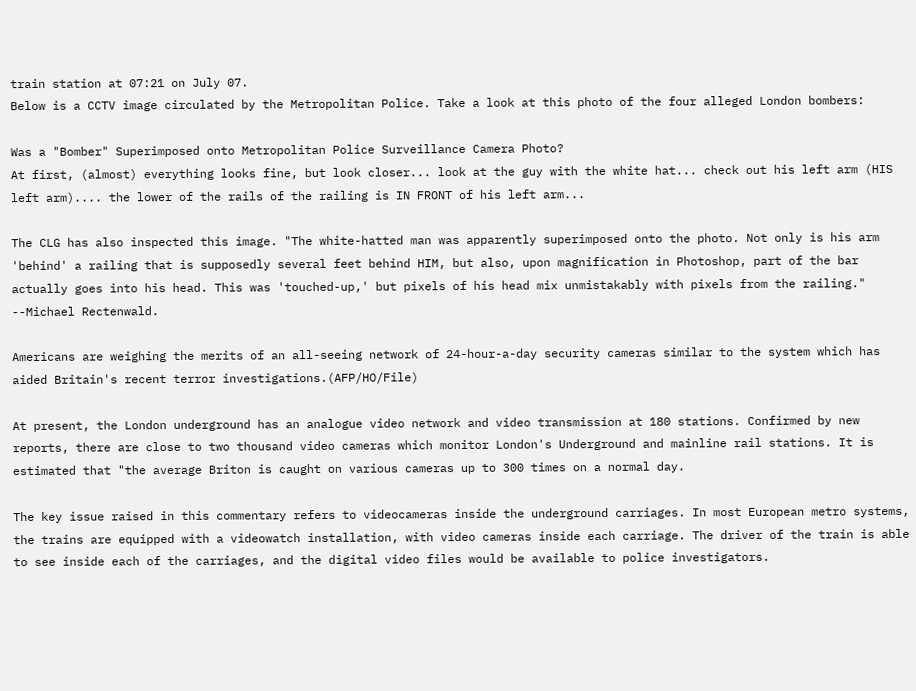train station at 07:21 on July 07.
Below is a CCTV image circulated by the Metropolitan Police. Take a look at this photo of the four alleged London bombers:

Was a "Bomber" Superimposed onto Metropolitan Police Surveillance Camera Photo?
At first, (almost) everything looks fine, but look closer... look at the guy with the white hat... check out his left arm (HIS left arm).... the lower of the rails of the railing is IN FRONT of his left arm...

The CLG has also inspected this image. "The white-hatted man was apparently superimposed onto the photo. Not only is his arm 'behind' a railing that is supposedly several feet behind HIM, but also, upon magnification in Photoshop, part of the bar actually goes into his head. This was 'touched-up,' but pixels of his head mix unmistakably with pixels from the railing." --Michael Rectenwald.

Americans are weighing the merits of an all-seeing network of 24-hour-a-day security cameras similar to the system which has aided Britain's recent terror investigations.(AFP/HO/File)

At present, the London underground has an analogue video network and video transmission at 180 stations. Confirmed by new reports, there are close to two thousand video cameras which monitor London's Underground and mainline rail stations. It is estimated that "the average Briton is caught on various cameras up to 300 times on a normal day.

The key issue raised in this commentary refers to videocameras inside the underground carriages. In most European metro systems, the trains are equipped with a videowatch installation, with video cameras inside each carriage. The driver of the train is able to see inside each of the carriages, and the digital video files would be available to police investigators.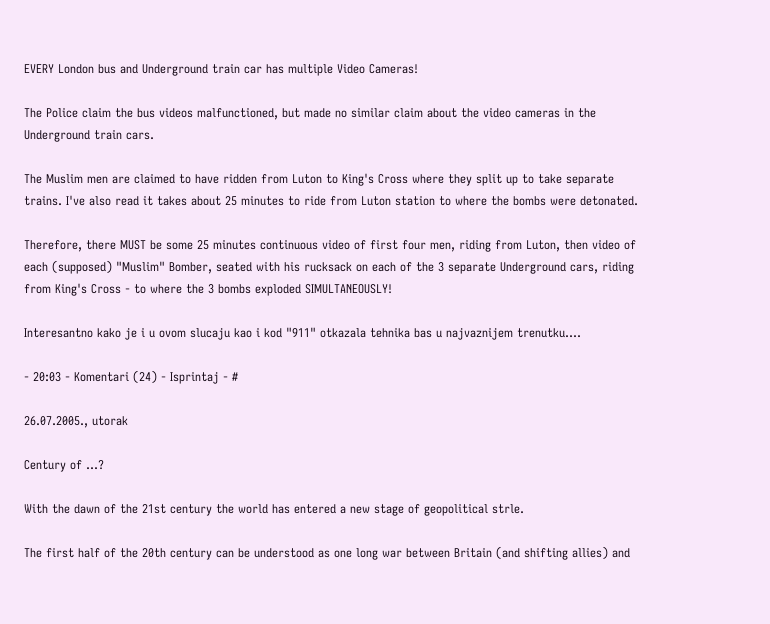EVERY London bus and Underground train car has multiple Video Cameras!

The Police claim the bus videos malfunctioned, but made no similar claim about the video cameras in the Underground train cars.

The Muslim men are claimed to have ridden from Luton to King's Cross where they split up to take separate trains. I've also read it takes about 25 minutes to ride from Luton station to where the bombs were detonated.

Therefore, there MUST be some 25 minutes continuous video of first four men, riding from Luton, then video of each (supposed) "Muslim" Bomber, seated with his rucksack on each of the 3 separate Underground cars, riding from King's Cross - to where the 3 bombs exploded SIMULTANEOUSLY!

Interesantno kako je i u ovom slucaju kao i kod "911" otkazala tehnika bas u najvaznijem trenutku....

- 20:03 - Komentari (24) - Isprintaj - #

26.07.2005., utorak

Century of ...?

With the dawn of the 21st century the world has entered a new stage of geopolitical strle.

The first half of the 20th century can be understood as one long war between Britain (and shifting allies) and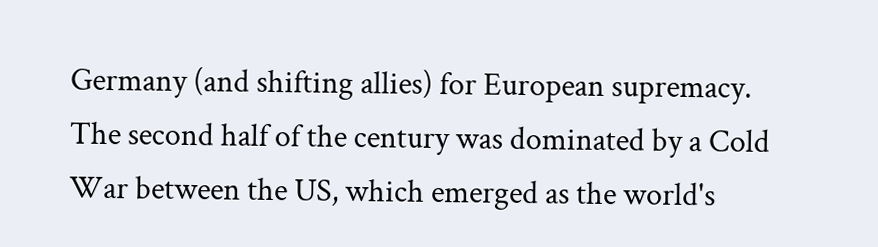Germany (and shifting allies) for European supremacy.
The second half of the century was dominated by a Cold War between the US, which emerged as the world's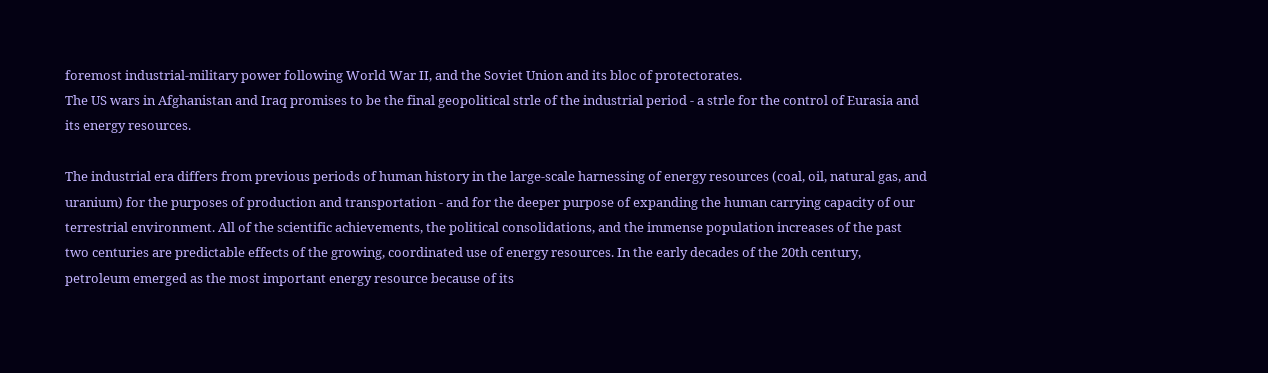foremost industrial-military power following World War II, and the Soviet Union and its bloc of protectorates.
The US wars in Afghanistan and Iraq promises to be the final geopolitical strle of the industrial period - a strle for the control of Eurasia and its energy resources.

The industrial era differs from previous periods of human history in the large-scale harnessing of energy resources (coal, oil, natural gas, and uranium) for the purposes of production and transportation - and for the deeper purpose of expanding the human carrying capacity of our terrestrial environment. All of the scientific achievements, the political consolidations, and the immense population increases of the past two centuries are predictable effects of the growing, coordinated use of energy resources. In the early decades of the 20th century, petroleum emerged as the most important energy resource because of its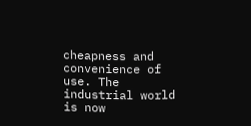cheapness and convenience of use. The industrial world is now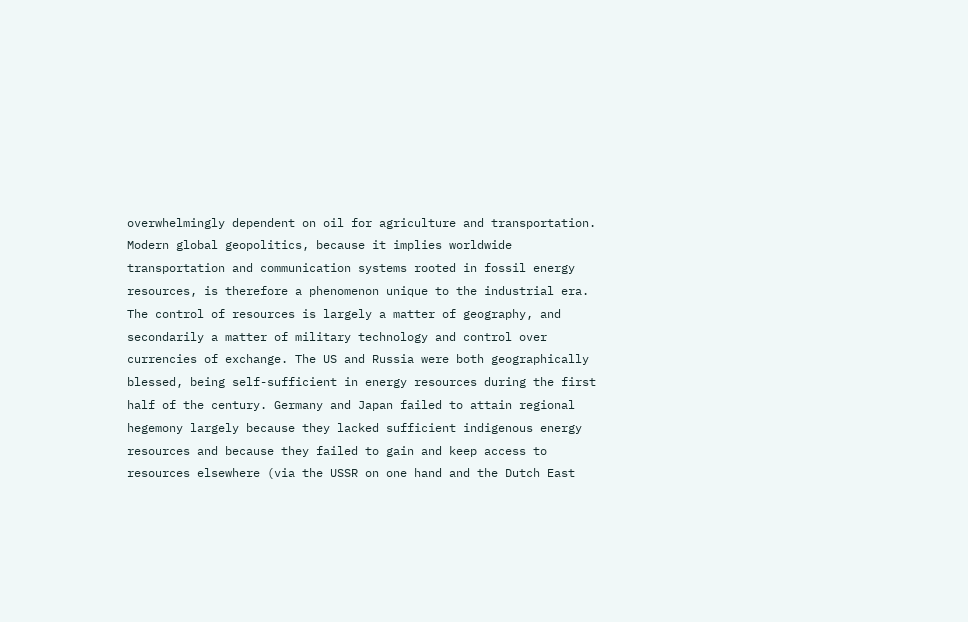overwhelmingly dependent on oil for agriculture and transportation. Modern global geopolitics, because it implies worldwide transportation and communication systems rooted in fossil energy resources, is therefore a phenomenon unique to the industrial era.
The control of resources is largely a matter of geography, and secondarily a matter of military technology and control over currencies of exchange. The US and Russia were both geographically blessed, being self-sufficient in energy resources during the first half of the century. Germany and Japan failed to attain regional hegemony largely because they lacked sufficient indigenous energy resources and because they failed to gain and keep access to resources elsewhere (via the USSR on one hand and the Dutch East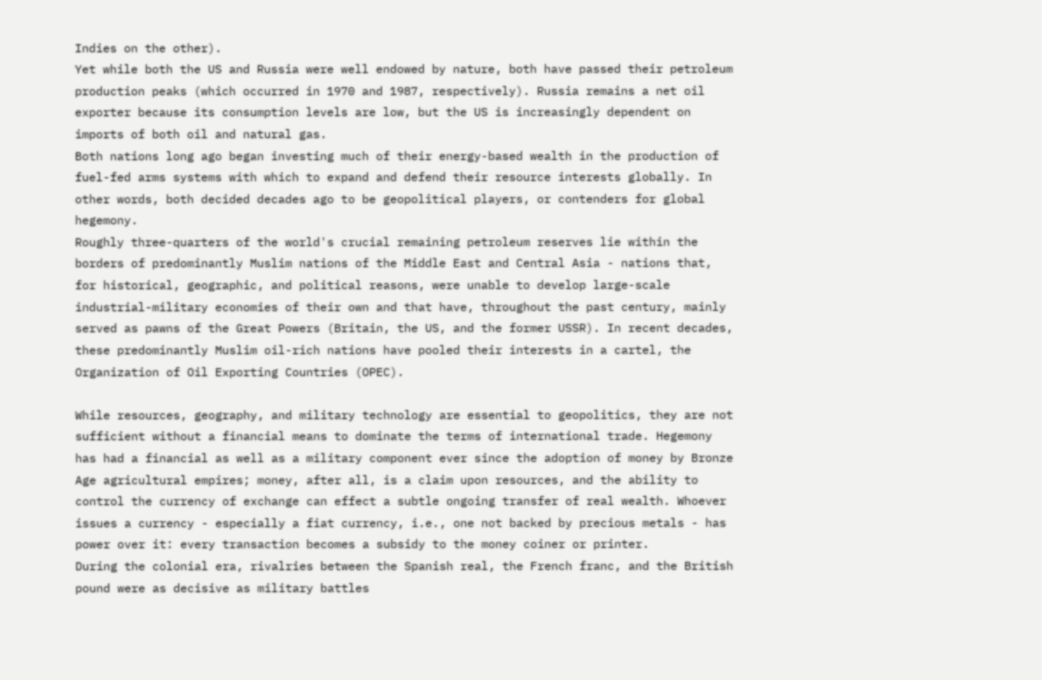Indies on the other).
Yet while both the US and Russia were well endowed by nature, both have passed their petroleum production peaks (which occurred in 1970 and 1987, respectively). Russia remains a net oil exporter because its consumption levels are low, but the US is increasingly dependent on imports of both oil and natural gas.
Both nations long ago began investing much of their energy-based wealth in the production of fuel-fed arms systems with which to expand and defend their resource interests globally. In other words, both decided decades ago to be geopolitical players, or contenders for global hegemony.
Roughly three-quarters of the world's crucial remaining petroleum reserves lie within the borders of predominantly Muslim nations of the Middle East and Central Asia - nations that, for historical, geographic, and political reasons, were unable to develop large-scale industrial-military economies of their own and that have, throughout the past century, mainly served as pawns of the Great Powers (Britain, the US, and the former USSR). In recent decades, these predominantly Muslim oil-rich nations have pooled their interests in a cartel, the Organization of Oil Exporting Countries (OPEC).

While resources, geography, and military technology are essential to geopolitics, they are not sufficient without a financial means to dominate the terms of international trade. Hegemony has had a financial as well as a military component ever since the adoption of money by Bronze Age agricultural empires; money, after all, is a claim upon resources, and the ability to control the currency of exchange can effect a subtle ongoing transfer of real wealth. Whoever issues a currency - especially a fiat currency, i.e., one not backed by precious metals - has power over it: every transaction becomes a subsidy to the money coiner or printer.
During the colonial era, rivalries between the Spanish real, the French franc, and the British pound were as decisive as military battles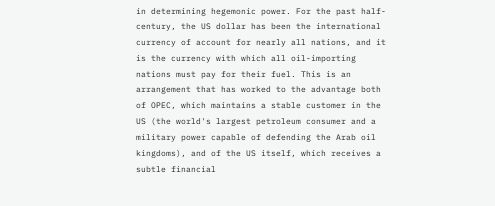in determining hegemonic power. For the past half-century, the US dollar has been the international currency of account for nearly all nations, and it is the currency with which all oil-importing nations must pay for their fuel. This is an arrangement that has worked to the advantage both of OPEC, which maintains a stable customer in the US (the world's largest petroleum consumer and a military power capable of defending the Arab oil kingdoms), and of the US itself, which receives a subtle financial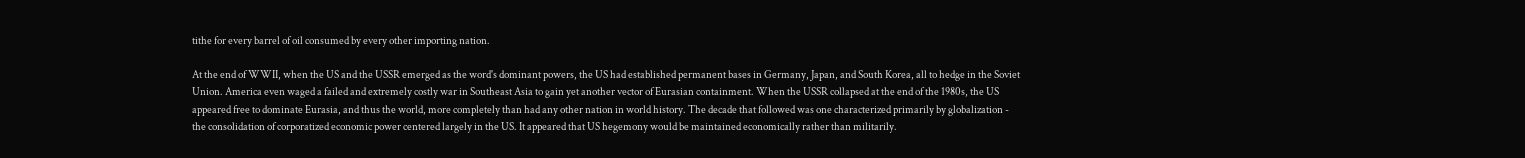tithe for every barrel of oil consumed by every other importing nation.

At the end of WWII, when the US and the USSR emerged as the word's dominant powers, the US had established permanent bases in Germany, Japan, and South Korea, all to hedge in the Soviet Union. America even waged a failed and extremely costly war in Southeast Asia to gain yet another vector of Eurasian containment. When the USSR collapsed at the end of the 1980s, the US appeared free to dominate Eurasia, and thus the world, more completely than had any other nation in world history. The decade that followed was one characterized primarily by globalization - the consolidation of corporatized economic power centered largely in the US. It appeared that US hegemony would be maintained economically rather than militarily.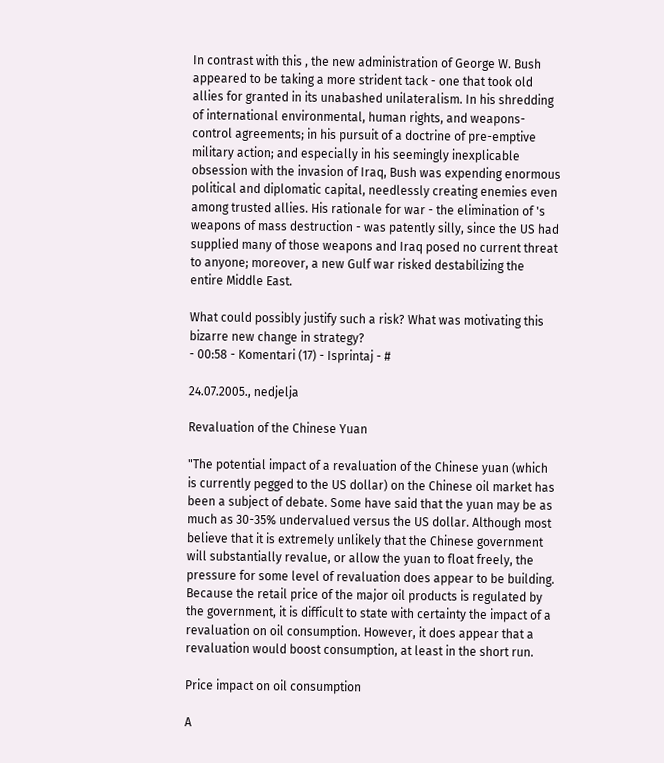In contrast with this , the new administration of George W. Bush appeared to be taking a more strident tack - one that took old allies for granted in its unabashed unilateralism. In his shredding of international environmental, human rights, and weapons-control agreements; in his pursuit of a doctrine of pre-emptive military action; and especially in his seemingly inexplicable obsession with the invasion of Iraq, Bush was expending enormous political and diplomatic capital, needlessly creating enemies even among trusted allies. His rationale for war - the elimination of 's weapons of mass destruction - was patently silly, since the US had supplied many of those weapons and Iraq posed no current threat to anyone; moreover, a new Gulf war risked destabilizing the entire Middle East.

What could possibly justify such a risk? What was motivating this bizarre new change in strategy?
- 00:58 - Komentari (17) - Isprintaj - #

24.07.2005., nedjelja

Revaluation of the Chinese Yuan

"The potential impact of a revaluation of the Chinese yuan (which is currently pegged to the US dollar) on the Chinese oil market has been a subject of debate. Some have said that the yuan may be as much as 30-35% undervalued versus the US dollar. Although most believe that it is extremely unlikely that the Chinese government will substantially revalue, or allow the yuan to float freely, the pressure for some level of revaluation does appear to be building. Because the retail price of the major oil products is regulated by the government, it is difficult to state with certainty the impact of a revaluation on oil consumption. However, it does appear that a revaluation would boost consumption, at least in the short run.

Price impact on oil consumption

A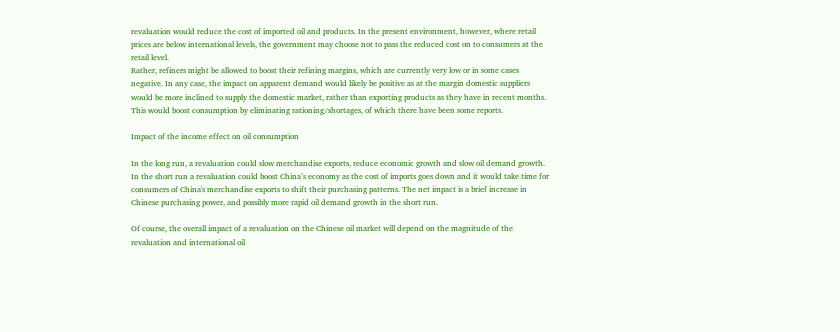revaluation would reduce the cost of imported oil and products. In the present environment, however, where retail prices are below international levels, the government may choose not to pass the reduced cost on to consumers at the retail level.
Rather, refiners might be allowed to boost their refining margins, which are currently very low or in some cases negative. In any case, the impact on apparent demand would likely be positive as at the margin domestic suppliers would be more inclined to supply the domestic market, rather than exporting products as they have in recent months. This would boost consumption by eliminating rationing/shortages, of which there have been some reports.

Impact of the income effect on oil consumption

In the long run, a revaluation could slow merchandise exports, reduce economic growth and slow oil demand growth. In the short run a revaluation could boost China’s economy as the cost of imports goes down and it would take time for consumers of China's merchandise exports to shift their purchasing patterns. The net impact is a brief increase in Chinese purchasing power, and possibly more rapid oil demand growth in the short run.

Of course, the overall impact of a revaluation on the Chinese oil market will depend on the magnitude of the revaluation and international oil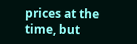prices at the time, but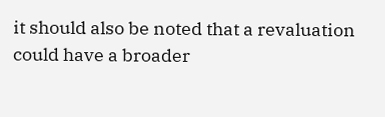it should also be noted that a revaluation could have a broader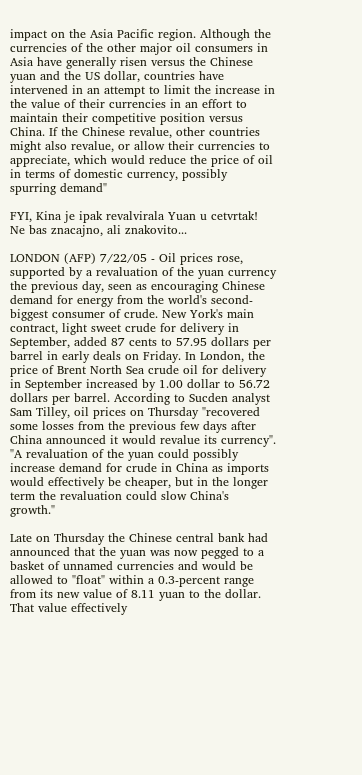impact on the Asia Pacific region. Although the currencies of the other major oil consumers in Asia have generally risen versus the Chinese yuan and the US dollar, countries have intervened in an attempt to limit the increase in the value of their currencies in an effort to maintain their competitive position versus China. If the Chinese revalue, other countries might also revalue, or allow their currencies to appreciate, which would reduce the price of oil in terms of domestic currency, possibly spurring demand"

FYI, Kina je ipak revalvirala Yuan u cetvrtak! Ne bas znacajno, ali znakovito...

LONDON (AFP) 7/22/05 - Oil prices rose, supported by a revaluation of the yuan currency the previous day, seen as encouraging Chinese demand for energy from the world's second-biggest consumer of crude. New York's main contract, light sweet crude for delivery in September, added 87 cents to 57.95 dollars per barrel in early deals on Friday. In London, the price of Brent North Sea crude oil for delivery in September increased by 1.00 dollar to 56.72 dollars per barrel. According to Sucden analyst Sam Tilley, oil prices on Thursday "recovered some losses from the previous few days after China announced it would revalue its currency".
"A revaluation of the yuan could possibly increase demand for crude in China as imports would effectively be cheaper, but in the longer term the revaluation could slow China's growth."

Late on Thursday the Chinese central bank had announced that the yuan was now pegged to a basket of unnamed currencies and would be allowed to "float" within a 0.3-percent range from its new value of 8.11 yuan to the dollar. That value effectively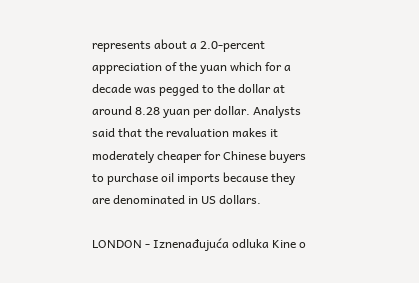represents about a 2.0-percent appreciation of the yuan which for a decade was pegged to the dollar at around 8.28 yuan per dollar. Analysts said that the revaluation makes it moderately cheaper for Chinese buyers to purchase oil imports because they are denominated in US dollars.

LONDON - Iznenađujuća odluka Kine o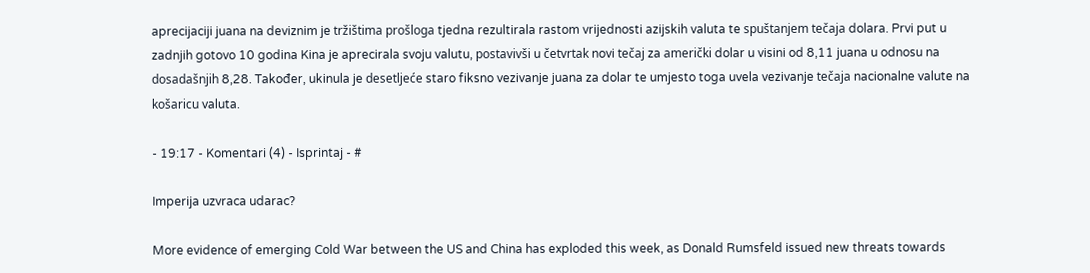aprecijaciji juana na deviznim je tržištima prošloga tjedna rezultirala rastom vrijednosti azijskih valuta te spuštanjem tečaja dolara. Prvi put u zadnjih gotovo 10 godina Kina je aprecirala svoju valutu, postavivši u četvrtak novi tečaj za američki dolar u visini od 8,11 juana u odnosu na dosadašnjih 8,28. Također, ukinula je desetljeće staro fiksno vezivanje juana za dolar te umjesto toga uvela vezivanje tečaja nacionalne valute na košaricu valuta.

- 19:17 - Komentari (4) - Isprintaj - #

Imperija uzvraca udarac?

More evidence of emerging Cold War between the US and China has exploded this week, as Donald Rumsfeld issued new threats towards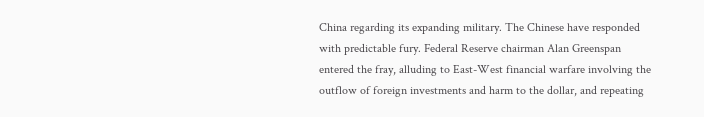China regarding its expanding military. The Chinese have responded with predictable fury. Federal Reserve chairman Alan Greenspan entered the fray, alluding to East-West financial warfare involving the outflow of foreign investments and harm to the dollar, and repeating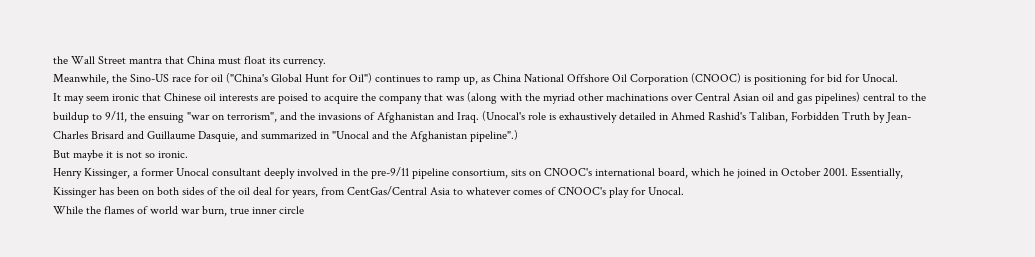the Wall Street mantra that China must float its currency.
Meanwhile, the Sino-US race for oil ("China's Global Hunt for Oil") continues to ramp up, as China National Offshore Oil Corporation (CNOOC) is positioning for bid for Unocal.
It may seem ironic that Chinese oil interests are poised to acquire the company that was (along with the myriad other machinations over Central Asian oil and gas pipelines) central to the buildup to 9/11, the ensuing "war on terrorism", and the invasions of Afghanistan and Iraq. (Unocal's role is exhaustively detailed in Ahmed Rashid's Taliban, Forbidden Truth by Jean-Charles Brisard and Guillaume Dasquie, and summarized in "Unocal and the Afghanistan pipeline".)
But maybe it is not so ironic.
Henry Kissinger, a former Unocal consultant deeply involved in the pre-9/11 pipeline consortium, sits on CNOOC's international board, which he joined in October 2001. Essentially, Kissinger has been on both sides of the oil deal for years, from CentGas/Central Asia to whatever comes of CNOOC's play for Unocal.
While the flames of world war burn, true inner circle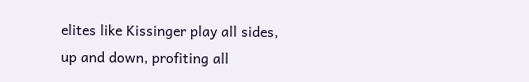elites like Kissinger play all sides, up and down, profiting all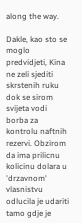along the way.

Dakle, kao sto se moglo predvidjeti, Kina ne zeli sjediti skrstenih ruku dok se sirom svijeta vodi borba za kontrolu naftnih rezervi. Obzirom da ima prilicnu kolicinu dolara u 'drzavnom' vlasnistvu odlucila je udariti tamo gdje je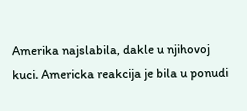Amerika najslabila, dakle u njihovoj kuci. Americka reakcija je bila u ponudi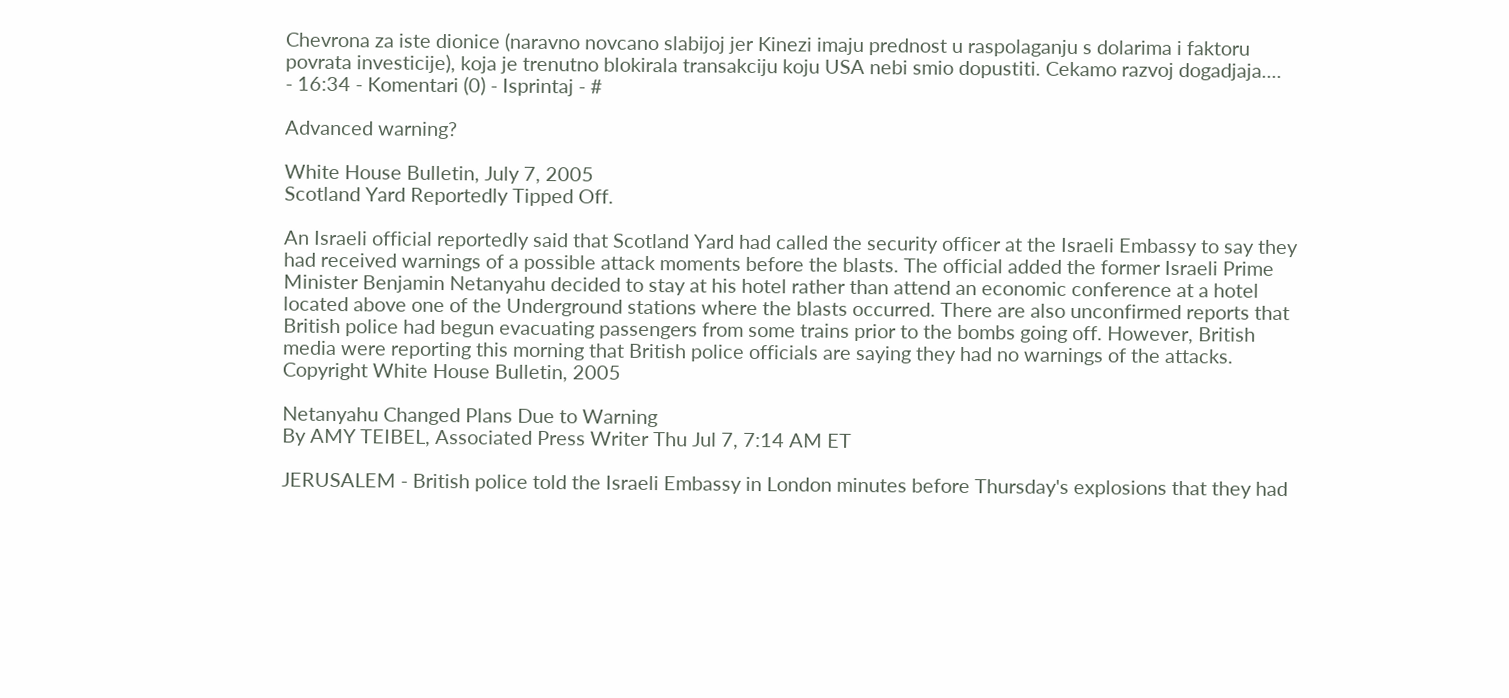Chevrona za iste dionice (naravno novcano slabijoj jer Kinezi imaju prednost u raspolaganju s dolarima i faktoru povrata investicije), koja je trenutno blokirala transakciju koju USA nebi smio dopustiti. Cekamo razvoj dogadjaja....
- 16:34 - Komentari (0) - Isprintaj - #

Advanced warning?

White House Bulletin, July 7, 2005
Scotland Yard Reportedly Tipped Off.

An Israeli official reportedly said that Scotland Yard had called the security officer at the Israeli Embassy to say they had received warnings of a possible attack moments before the blasts. The official added the former Israeli Prime Minister Benjamin Netanyahu decided to stay at his hotel rather than attend an economic conference at a hotel located above one of the Underground stations where the blasts occurred. There are also unconfirmed reports that British police had begun evacuating passengers from some trains prior to the bombs going off. However, British media were reporting this morning that British police officials are saying they had no warnings of the attacks.
Copyright White House Bulletin, 2005

Netanyahu Changed Plans Due to Warning
By AMY TEIBEL, Associated Press Writer Thu Jul 7, 7:14 AM ET

JERUSALEM - British police told the Israeli Embassy in London minutes before Thursday's explosions that they had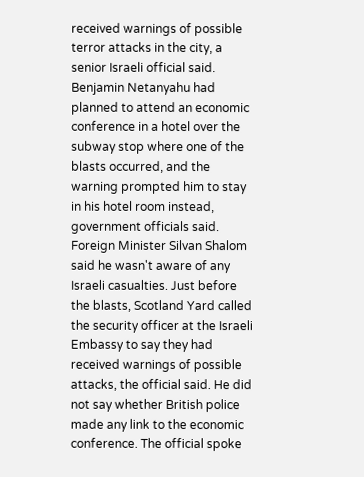received warnings of possible terror attacks in the city, a senior Israeli official said.
Benjamin Netanyahu had planned to attend an economic conference in a hotel over the subway stop where one of the blasts occurred, and the warning prompted him to stay in his hotel room instead, government officials said.
Foreign Minister Silvan Shalom said he wasn't aware of any Israeli casualties. Just before the blasts, Scotland Yard called the security officer at the Israeli Embassy to say they had received warnings of possible attacks, the official said. He did not say whether British police made any link to the economic conference. The official spoke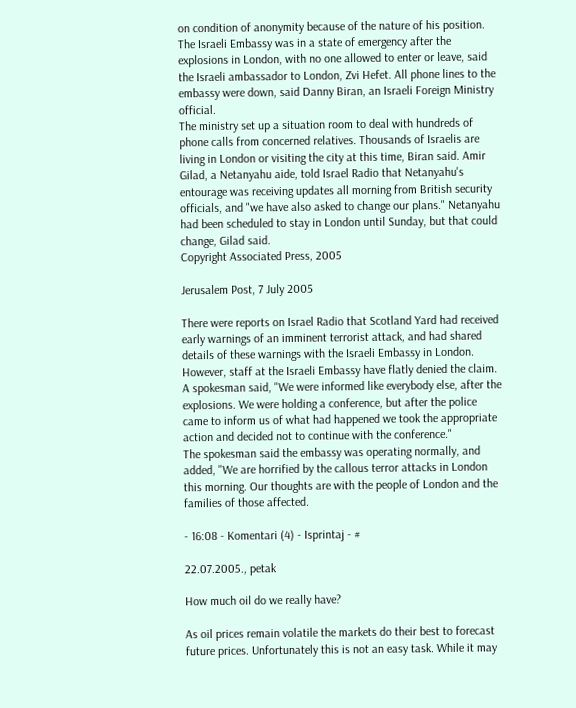on condition of anonymity because of the nature of his position.
The Israeli Embassy was in a state of emergency after the explosions in London, with no one allowed to enter or leave, said the Israeli ambassador to London, Zvi Hefet. All phone lines to the embassy were down, said Danny Biran, an Israeli Foreign Ministry official.
The ministry set up a situation room to deal with hundreds of phone calls from concerned relatives. Thousands of Israelis are living in London or visiting the city at this time, Biran said. Amir Gilad, a Netanyahu aide, told Israel Radio that Netanyahu's entourage was receiving updates all morning from British security officials, and "we have also asked to change our plans." Netanyahu had been scheduled to stay in London until Sunday, but that could change, Gilad said.
Copyright Associated Press, 2005

Jerusalem Post, 7 July 2005

There were reports on Israel Radio that Scotland Yard had received early warnings of an imminent terrorist attack, and had shared details of these warnings with the Israeli Embassy in London.
However, staff at the Israeli Embassy have flatly denied the claim.
A spokesman said, "We were informed like everybody else, after the explosions. We were holding a conference, but after the police came to inform us of what had happened we took the appropriate action and decided not to continue with the conference."
The spokesman said the embassy was operating normally, and added, "We are horrified by the callous terror attacks in London this morning. Our thoughts are with the people of London and the families of those affected.

- 16:08 - Komentari (4) - Isprintaj - #

22.07.2005., petak

How much oil do we really have?

As oil prices remain volatile the markets do their best to forecast future prices. Unfortunately this is not an easy task. While it may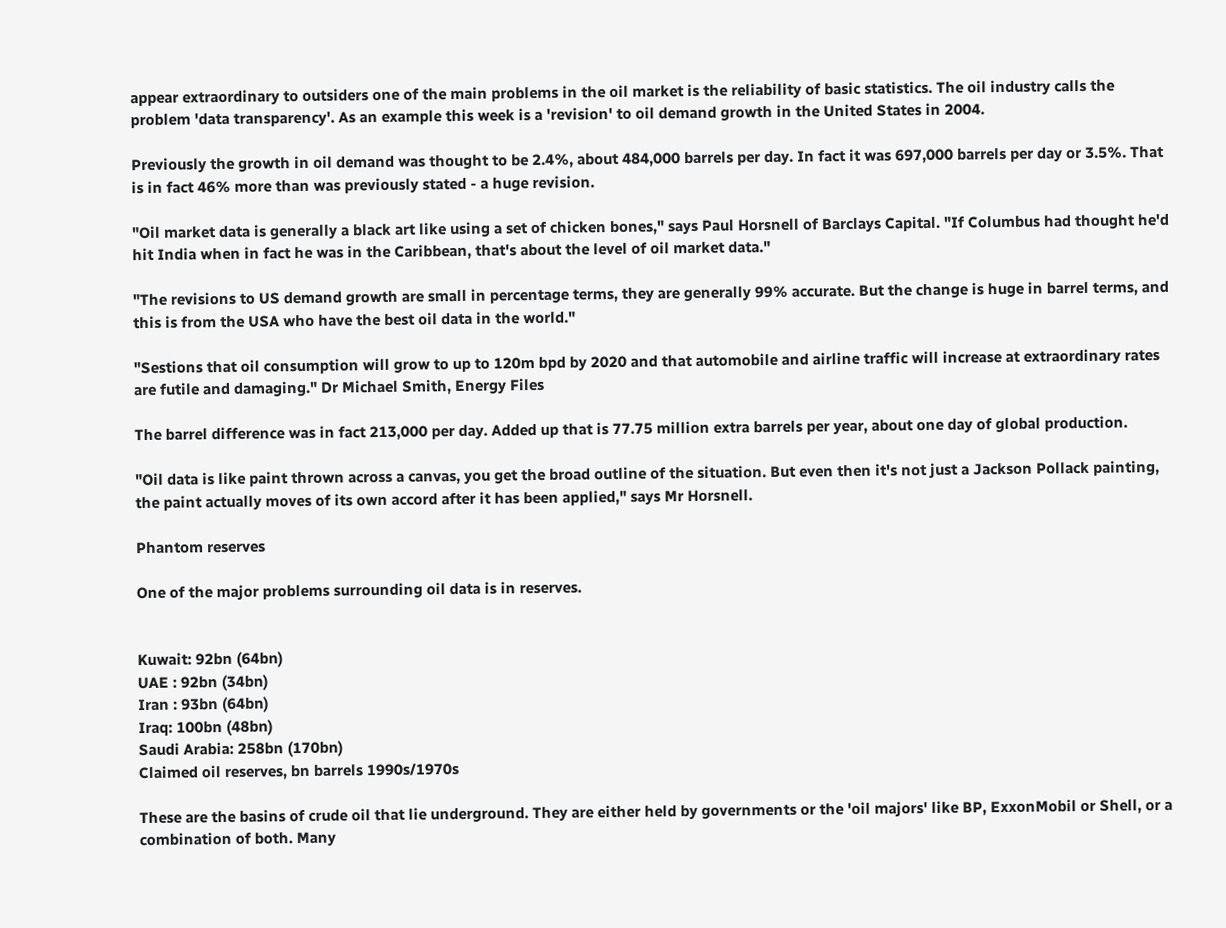appear extraordinary to outsiders one of the main problems in the oil market is the reliability of basic statistics. The oil industry calls the problem 'data transparency'. As an example this week is a 'revision' to oil demand growth in the United States in 2004.

Previously the growth in oil demand was thought to be 2.4%, about 484,000 barrels per day. In fact it was 697,000 barrels per day or 3.5%. That is in fact 46% more than was previously stated - a huge revision.

"Oil market data is generally a black art like using a set of chicken bones," says Paul Horsnell of Barclays Capital. "If Columbus had thought he'd hit India when in fact he was in the Caribbean, that's about the level of oil market data."

"The revisions to US demand growth are small in percentage terms, they are generally 99% accurate. But the change is huge in barrel terms, and this is from the USA who have the best oil data in the world."

"Sestions that oil consumption will grow to up to 120m bpd by 2020 and that automobile and airline traffic will increase at extraordinary rates are futile and damaging." Dr Michael Smith, Energy Files

The barrel difference was in fact 213,000 per day. Added up that is 77.75 million extra barrels per year, about one day of global production.

"Oil data is like paint thrown across a canvas, you get the broad outline of the situation. But even then it's not just a Jackson Pollack painting, the paint actually moves of its own accord after it has been applied," says Mr Horsnell.

Phantom reserves

One of the major problems surrounding oil data is in reserves.


Kuwait: 92bn (64bn)
UAE : 92bn (34bn)
Iran : 93bn (64bn)
Iraq: 100bn (48bn)
Saudi Arabia: 258bn (170bn)
Claimed oil reserves, bn barrels 1990s/1970s

These are the basins of crude oil that lie underground. They are either held by governments or the 'oil majors' like BP, ExxonMobil or Shell, or a combination of both. Many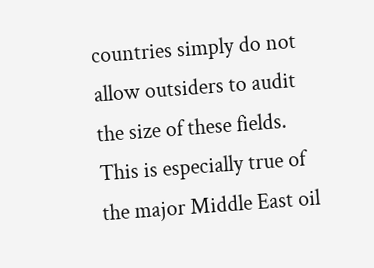countries simply do not allow outsiders to audit the size of these fields. This is especially true of the major Middle East oil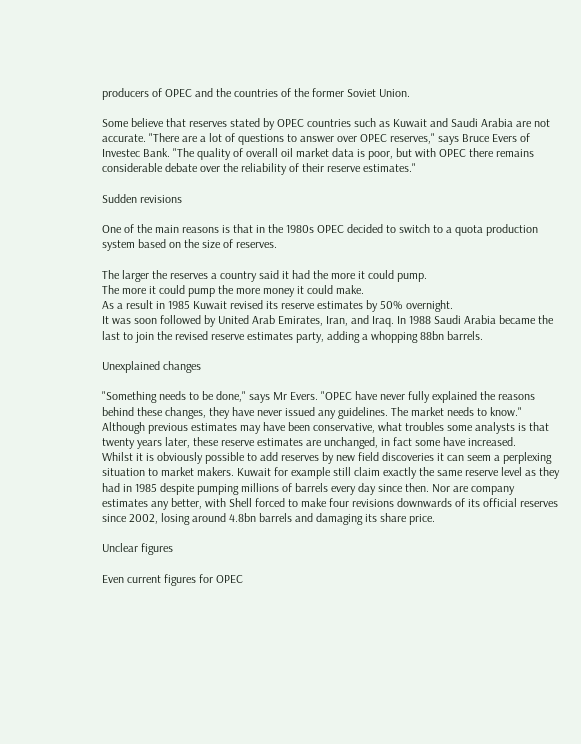producers of OPEC and the countries of the former Soviet Union.

Some believe that reserves stated by OPEC countries such as Kuwait and Saudi Arabia are not accurate. "There are a lot of questions to answer over OPEC reserves," says Bruce Evers of Investec Bank. "The quality of overall oil market data is poor, but with OPEC there remains considerable debate over the reliability of their reserve estimates."

Sudden revisions

One of the main reasons is that in the 1980s OPEC decided to switch to a quota production system based on the size of reserves.

The larger the reserves a country said it had the more it could pump.
The more it could pump the more money it could make.
As a result in 1985 Kuwait revised its reserve estimates by 50% overnight.
It was soon followed by United Arab Emirates, Iran, and Iraq. In 1988 Saudi Arabia became the last to join the revised reserve estimates party, adding a whopping 88bn barrels.

Unexplained changes

"Something needs to be done," says Mr Evers. "OPEC have never fully explained the reasons behind these changes, they have never issued any guidelines. The market needs to know."
Although previous estimates may have been conservative, what troubles some analysts is that twenty years later, these reserve estimates are unchanged, in fact some have increased.
Whilst it is obviously possible to add reserves by new field discoveries it can seem a perplexing situation to market makers. Kuwait for example still claim exactly the same reserve level as they had in 1985 despite pumping millions of barrels every day since then. Nor are company estimates any better, with Shell forced to make four revisions downwards of its official reserves since 2002, losing around 4.8bn barrels and damaging its share price.

Unclear figures

Even current figures for OPEC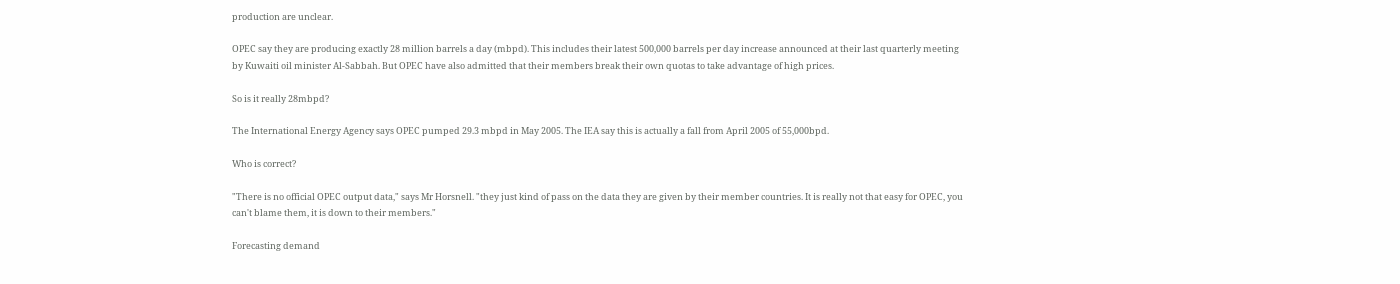production are unclear.

OPEC say they are producing exactly 28 million barrels a day (mbpd). This includes their latest 500,000 barrels per day increase announced at their last quarterly meeting by Kuwaiti oil minister Al-Sabbah. But OPEC have also admitted that their members break their own quotas to take advantage of high prices.

So is it really 28mbpd?

The International Energy Agency says OPEC pumped 29.3 mbpd in May 2005. The IEA say this is actually a fall from April 2005 of 55,000bpd.

Who is correct?

"There is no official OPEC output data," says Mr Horsnell. "they just kind of pass on the data they are given by their member countries. It is really not that easy for OPEC, you can't blame them, it is down to their members."

Forecasting demand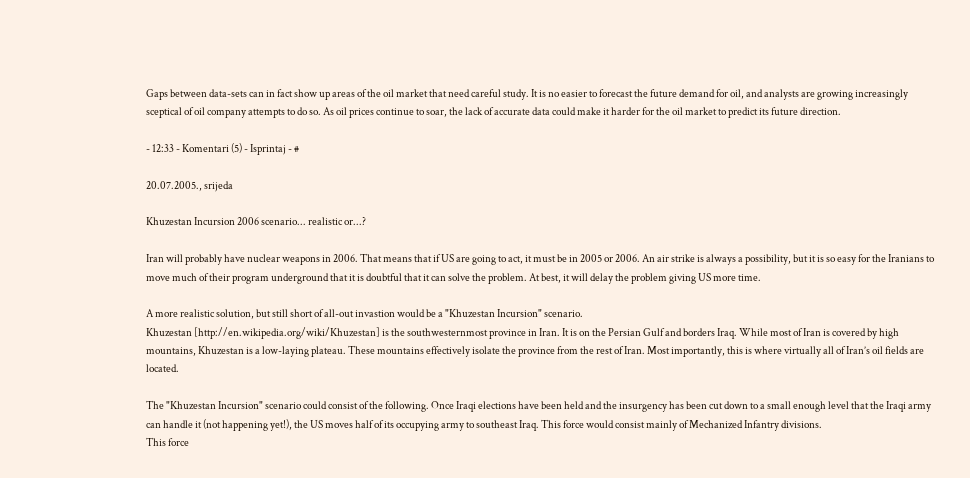Gaps between data-sets can in fact show up areas of the oil market that need careful study. It is no easier to forecast the future demand for oil, and analysts are growing increasingly sceptical of oil company attempts to do so. As oil prices continue to soar, the lack of accurate data could make it harder for the oil market to predict its future direction.

- 12:33 - Komentari (5) - Isprintaj - #

20.07.2005., srijeda

Khuzestan Incursion 2006 scenario... realistic or...?

Iran will probably have nuclear weapons in 2006. That means that if US are going to act, it must be in 2005 or 2006. An air strike is always a possibility, but it is so easy for the Iranians to move much of their program underground that it is doubtful that it can solve the problem. At best, it will delay the problem giving US more time.

A more realistic solution, but still short of all-out invastion would be a "Khuzestan Incursion" scenario.
Khuzestan [http://en.wikipedia.org/wiki/Khuzestan] is the southwesternmost province in Iran. It is on the Persian Gulf and borders Iraq. While most of Iran is covered by high mountains, Khuzestan is a low-laying plateau. These mountains effectively isolate the province from the rest of Iran. Most importantly, this is where virtually all of Iran’s oil fields are located.

The "Khuzestan Incursion" scenario could consist of the following. Once Iraqi elections have been held and the insurgency has been cut down to a small enough level that the Iraqi army can handle it (not happening yet!), the US moves half of its occupying army to southeast Iraq. This force would consist mainly of Mechanized Infantry divisions.
This force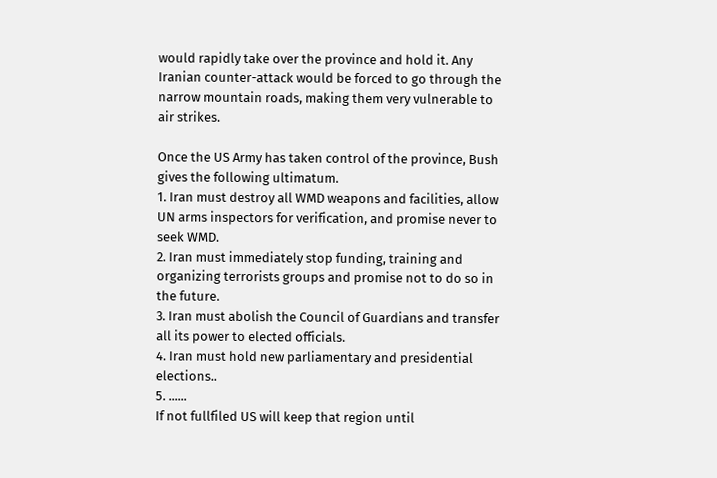would rapidly take over the province and hold it. Any Iranian counter-attack would be forced to go through the narrow mountain roads, making them very vulnerable to air strikes.

Once the US Army has taken control of the province, Bush gives the following ultimatum.
1. Iran must destroy all WMD weapons and facilities, allow UN arms inspectors for verification, and promise never to seek WMD.
2. Iran must immediately stop funding, training and organizing terrorists groups and promise not to do so in the future.
3. Iran must abolish the Council of Guardians and transfer all its power to elected officials.
4. Iran must hold new parliamentary and presidential elections..
5. ......
If not fullfiled US will keep that region until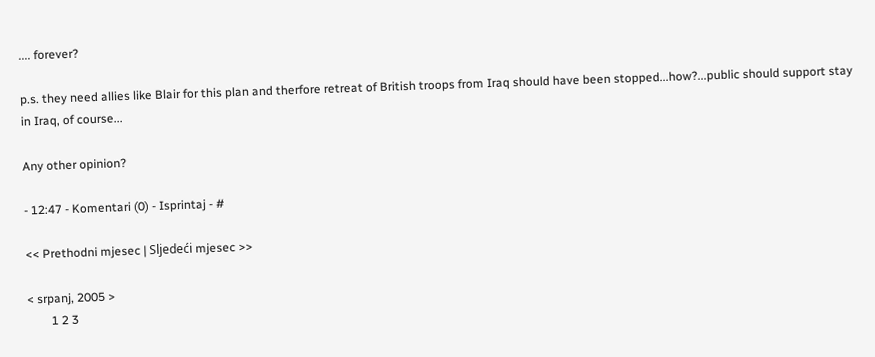.... forever?

p.s. they need allies like Blair for this plan and therfore retreat of British troops from Iraq should have been stopped...how?...public should support stay in Iraq, of course...

Any other opinion?

- 12:47 - Komentari (0) - Isprintaj - #

<< Prethodni mjesec | Sljedeći mjesec >>

< srpanj, 2005 >
        1 2 3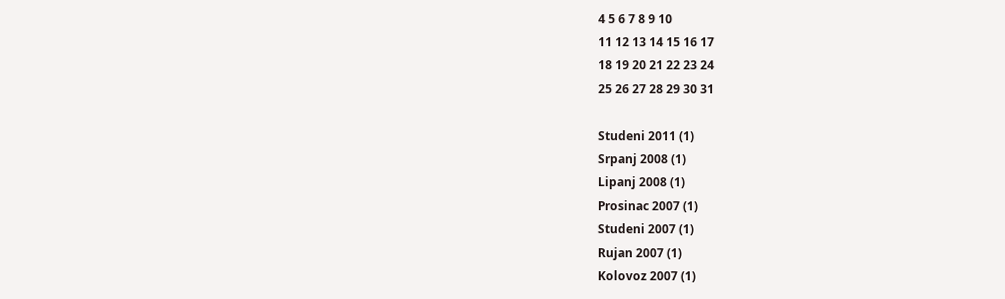4 5 6 7 8 9 10
11 12 13 14 15 16 17
18 19 20 21 22 23 24
25 26 27 28 29 30 31

Studeni 2011 (1)
Srpanj 2008 (1)
Lipanj 2008 (1)
Prosinac 2007 (1)
Studeni 2007 (1)
Rujan 2007 (1)
Kolovoz 2007 (1)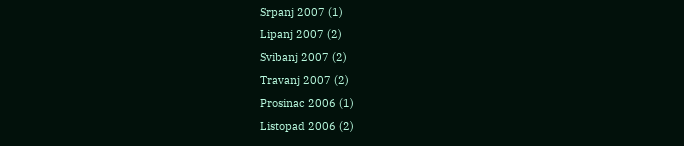Srpanj 2007 (1)
Lipanj 2007 (2)
Svibanj 2007 (2)
Travanj 2007 (2)
Prosinac 2006 (1)
Listopad 2006 (2)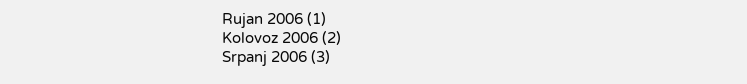Rujan 2006 (1)
Kolovoz 2006 (2)
Srpanj 2006 (3)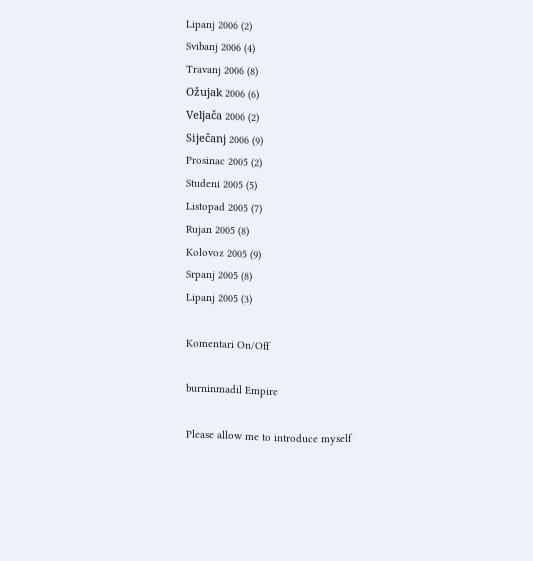Lipanj 2006 (2)
Svibanj 2006 (4)
Travanj 2006 (8)
Ožujak 2006 (6)
Veljača 2006 (2)
Siječanj 2006 (9)
Prosinac 2005 (2)
Studeni 2005 (5)
Listopad 2005 (7)
Rujan 2005 (8)
Kolovoz 2005 (9)
Srpanj 2005 (8)
Lipanj 2005 (3)

Komentari On/Off

burninmadil Empire

Please allow me to introduce myself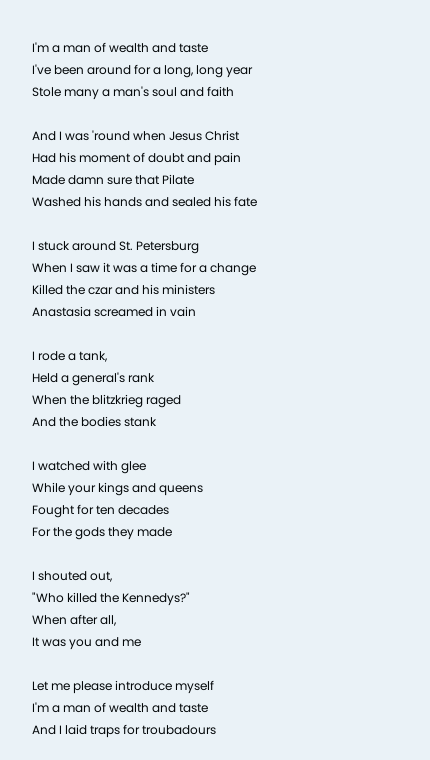I'm a man of wealth and taste
I've been around for a long, long year
Stole many a man's soul and faith

And I was 'round when Jesus Christ
Had his moment of doubt and pain
Made damn sure that Pilate
Washed his hands and sealed his fate

I stuck around St. Petersburg
When I saw it was a time for a change
Killed the czar and his ministers
Anastasia screamed in vain

I rode a tank,
Held a general's rank
When the blitzkrieg raged
And the bodies stank

I watched with glee
While your kings and queens
Fought for ten decades
For the gods they made

I shouted out,
"Who killed the Kennedys?"
When after all,
It was you and me

Let me please introduce myself
I'm a man of wealth and taste
And I laid traps for troubadours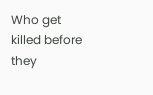Who get killed before they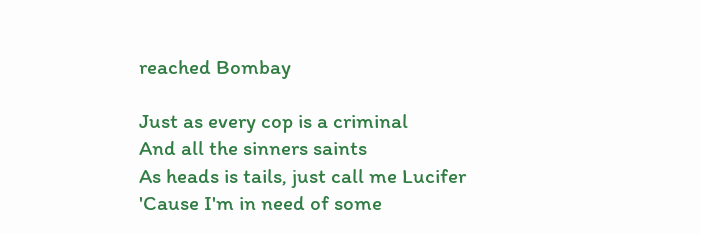reached Bombay

Just as every cop is a criminal
And all the sinners saints
As heads is tails, just call me Lucifer
'Cause I'm in need of some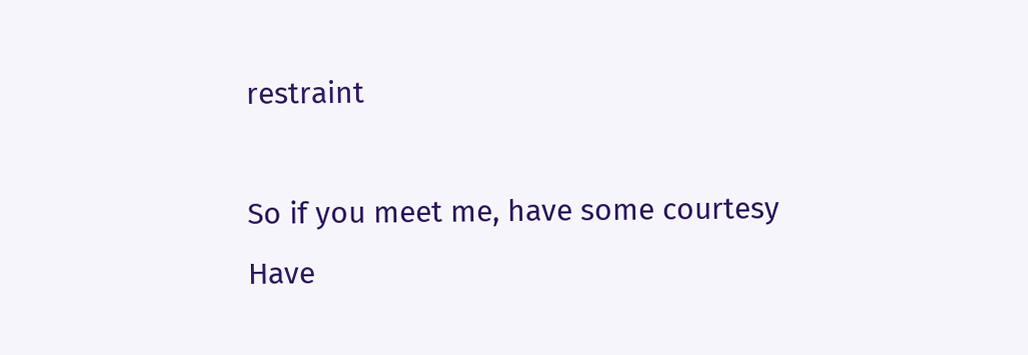restraint

So if you meet me, have some courtesy
Have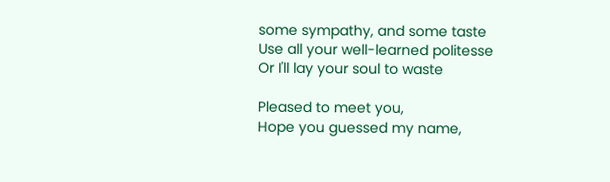some sympathy, and some taste
Use all your well-learned politesse
Or I'll lay your soul to waste

Pleased to meet you,
Hope you guessed my name,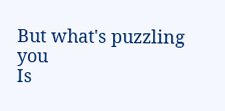But what's puzzling you
Is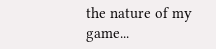the nature of my game...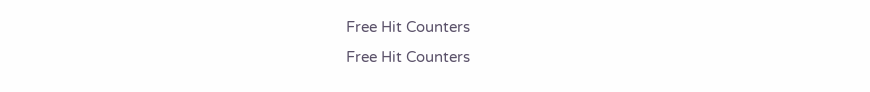Free Hit Counters
Free Hit Counters